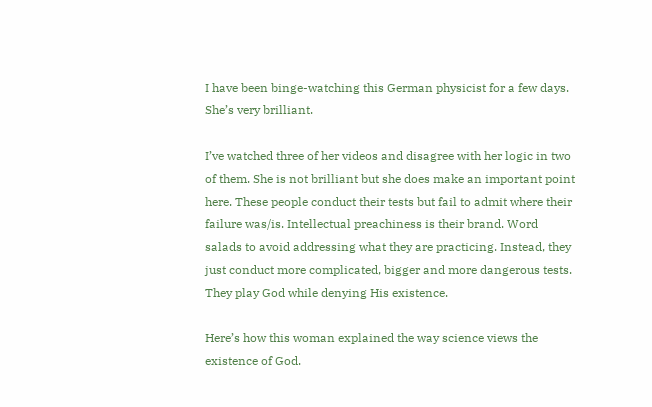I have been binge-watching this German physicist for a few days. She’s very brilliant.

I’ve watched three of her videos and disagree with her logic in two of them. She is not brilliant but she does make an important point here. These people conduct their tests but fail to admit where their failure was/is. Intellectual preachiness is their brand. Word salads to avoid addressing what they are practicing. Instead, they just conduct more complicated, bigger and more dangerous tests. They play God while denying His existence.

Here’s how this woman explained the way science views the existence of God.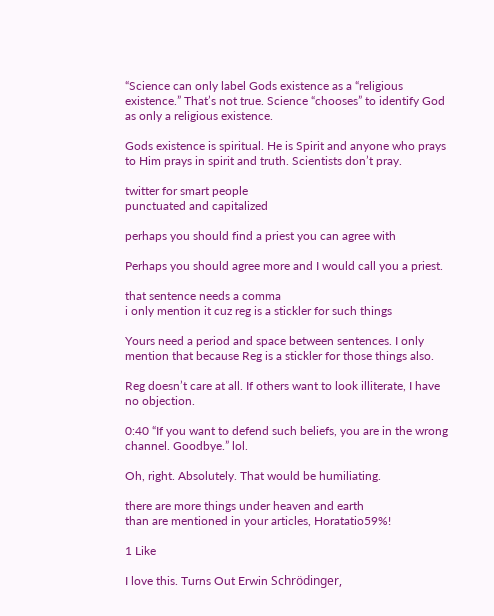“Science can only label Gods existence as a “religious existence.” That’s not true. Science “chooses” to identify God as only a religious existence.

Gods existence is spiritual. He is Spirit and anyone who prays to Him prays in spirit and truth. Scientists don’t pray.

twitter for smart people
punctuated and capitalized

perhaps you should find a priest you can agree with

Perhaps you should agree more and I would call you a priest.

that sentence needs a comma
i only mention it cuz reg is a stickler for such things

Yours need a period and space between sentences. I only mention that because Reg is a stickler for those things also.

Reg doesn’t care at all. If others want to look illiterate, I have no objection.

0:40 “If you want to defend such beliefs, you are in the wrong channel. Goodbye.” lol.

Oh, right. Absolutely. That would be humiliating.

there are more things under heaven and earth
than are mentioned in your articles, Horatatio59%!

1 Like

I love this. Turns Out Erwin Schrödinger,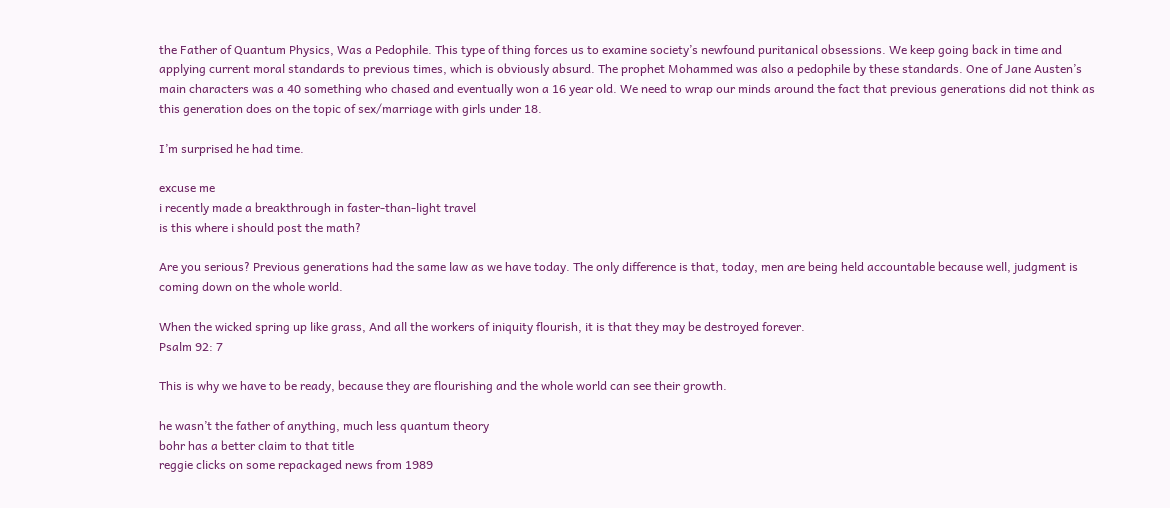the Father of Quantum Physics, Was a Pedophile. This type of thing forces us to examine society’s newfound puritanical obsessions. We keep going back in time and applying current moral standards to previous times, which is obviously absurd. The prophet Mohammed was also a pedophile by these standards. One of Jane Austen’s main characters was a 40 something who chased and eventually won a 16 year old. We need to wrap our minds around the fact that previous generations did not think as this generation does on the topic of sex/marriage with girls under 18.

I’m surprised he had time.

excuse me
i recently made a breakthrough in faster-than-light travel
is this where i should post the math?

Are you serious? Previous generations had the same law as we have today. The only difference is that, today, men are being held accountable because well, judgment is coming down on the whole world.

When the wicked spring up like grass, And all the workers of iniquity flourish, it is that they may be destroyed forever.
Psalm 92: 7

This is why we have to be ready, because they are flourishing and the whole world can see their growth.

he wasn’t the father of anything, much less quantum theory
bohr has a better claim to that title
reggie clicks on some repackaged news from 1989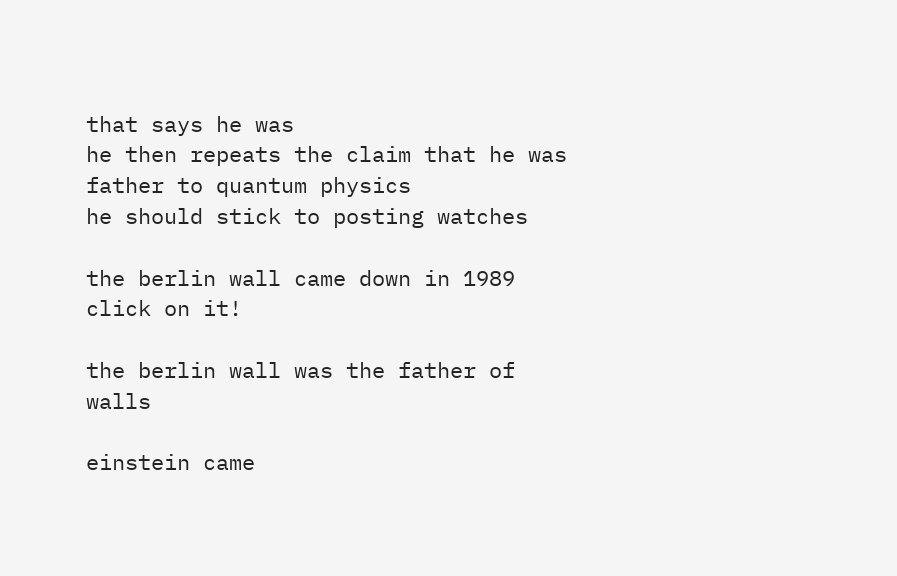that says he was
he then repeats the claim that he was father to quantum physics
he should stick to posting watches

the berlin wall came down in 1989
click on it!

the berlin wall was the father of walls

einstein came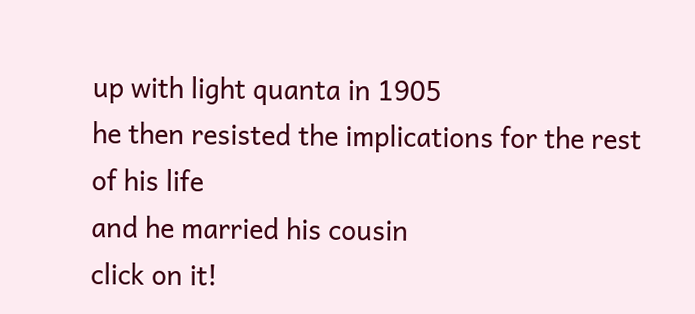up with light quanta in 1905
he then resisted the implications for the rest of his life
and he married his cousin
click on it!